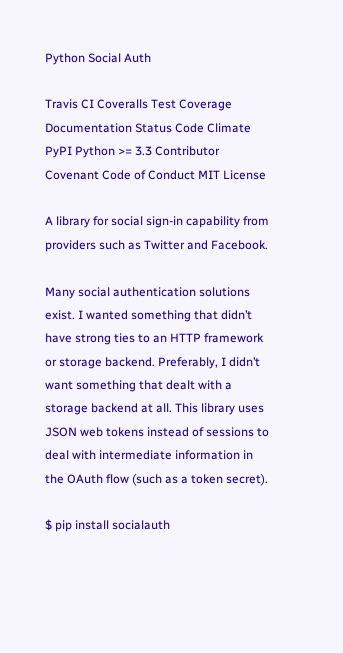Python Social Auth

Travis CI Coveralls Test Coverage Documentation Status Code Climate PyPI Python >= 3.3 Contributor Covenant Code of Conduct MIT License

A library for social sign-in capability from providers such as Twitter and Facebook.

Many social authentication solutions exist. I wanted something that didn’t have strong ties to an HTTP framework or storage backend. Preferably, I didn’t want something that dealt with a storage backend at all. This library uses JSON web tokens instead of sessions to deal with intermediate information in the OAuth flow (such as a token secret).

$ pip install socialauth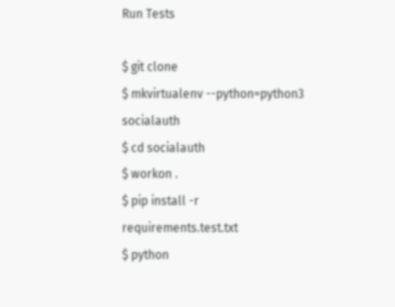Run Tests

$ git clone
$ mkvirtualenv --python=python3 socialauth
$ cd socialauth
$ workon .
$ pip install -r requirements.test.txt
$ python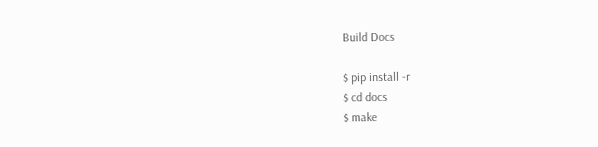Build Docs

$ pip install -r
$ cd docs
$ make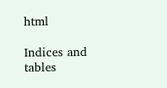html

Indices and tables